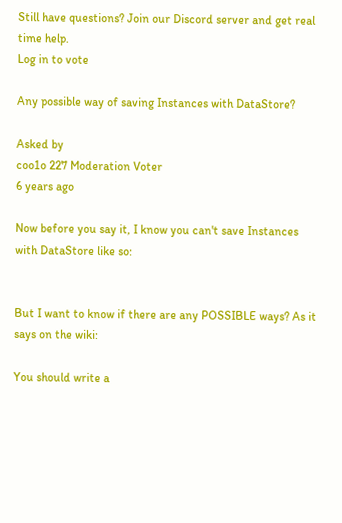Still have questions? Join our Discord server and get real time help.
Log in to vote

Any possible way of saving Instances with DataStore?

Asked by
coo1o 227 Moderation Voter
6 years ago

Now before you say it, I know you can't save Instances with DataStore like so:


But I want to know if there are any POSSIBLE ways? As it says on the wiki:

You should write a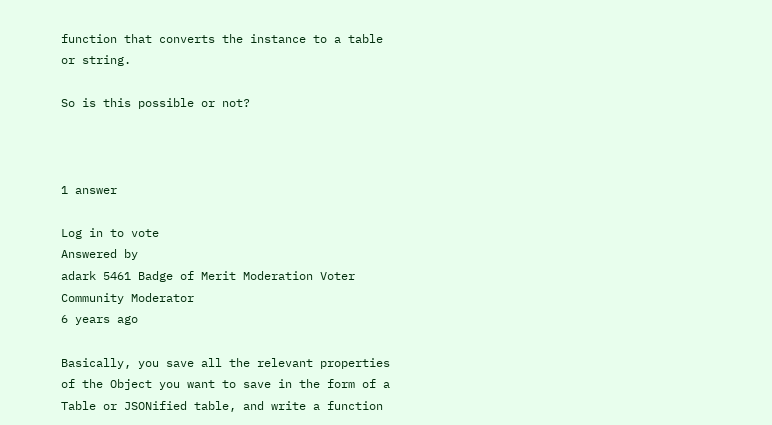function that converts the instance to a table or string.

So is this possible or not?



1 answer

Log in to vote
Answered by
adark 5461 Badge of Merit Moderation Voter Community Moderator
6 years ago

Basically, you save all the relevant properties of the Object you want to save in the form of a Table or JSONified table, and write a function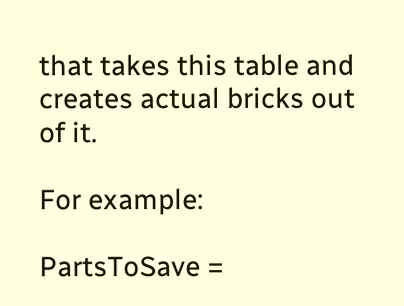that takes this table and creates actual bricks out of it.

For example:

PartsToSave =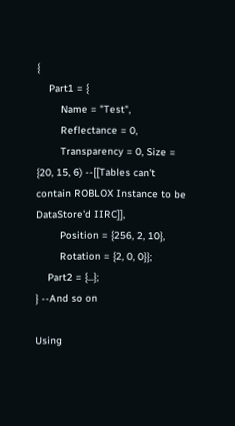{
    Part1 = {
        Name = "Test",
        Reflectance = 0,
        Transparency = 0, Size = {20, 15, 6) --[[Tables can't contain ROBLOX Instance to be DataStore'd IIRC]],
        Position = {256, 2, 10},
        Rotation = {2, 0, 0}};
    Part2 = {...};
} --And so on

Using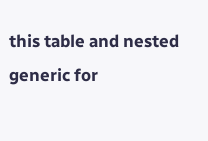this table and nested generic for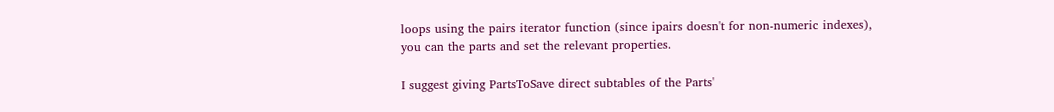loops using the pairs iterator function (since ipairs doesn't for non-numeric indexes), you can the parts and set the relevant properties.

I suggest giving PartsToSave direct subtables of the Parts'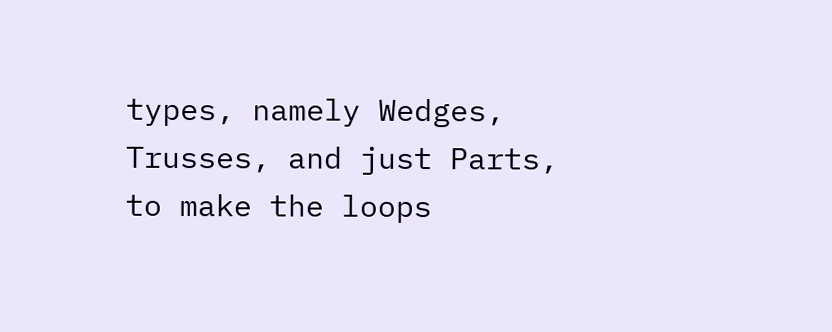types, namely Wedges, Trusses, and just Parts, to make the loops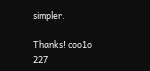simpler.

Thanks! coo1o 227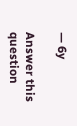— 6y

Answer this question